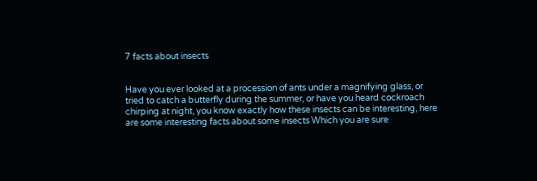7 facts about insects


Have you ever looked at a procession of ants under a magnifying glass, or tried to catch a butterfly during the summer, or have you heard cockroach chirping at night, you know exactly how these insects can be interesting, here are some interesting facts about some insects Which you are sure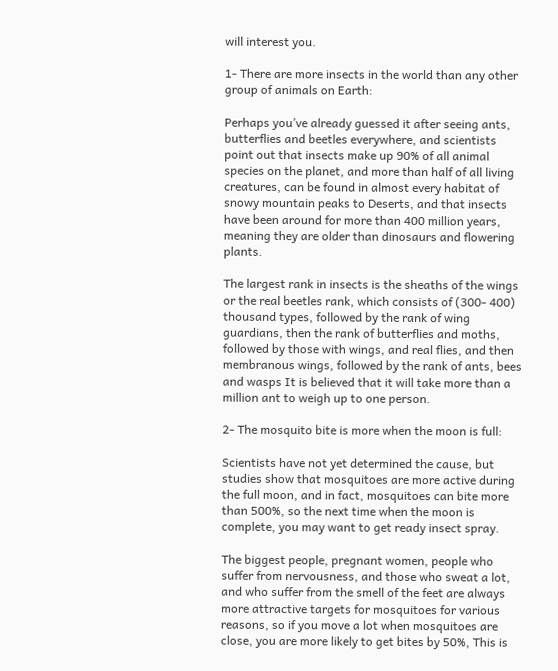will interest you.

1- There are more insects in the world than any other group of animals on Earth:

Perhaps you’ve already guessed it after seeing ants, butterflies and beetles everywhere, and scientists point out that insects make up 90% of all animal species on the planet, and more than half of all living creatures, can be found in almost every habitat of snowy mountain peaks to Deserts, and that insects have been around for more than 400 million years, meaning they are older than dinosaurs and flowering plants.

The largest rank in insects is the sheaths of the wings or the real beetles rank, which consists of (300- 400) thousand types, followed by the rank of wing guardians, then the rank of butterflies and moths, followed by those with wings, and real flies, and then membranous wings, followed by the rank of ants, bees and wasps It is believed that it will take more than a million ant to weigh up to one person.

2- The mosquito bite is more when the moon is full:

Scientists have not yet determined the cause, but studies show that mosquitoes are more active during the full moon, and in fact, mosquitoes can bite more than 500%, so the next time when the moon is complete, you may want to get ready insect spray.

The biggest people, pregnant women, people who suffer from nervousness, and those who sweat a lot, and who suffer from the smell of the feet are always more attractive targets for mosquitoes for various reasons, so if you move a lot when mosquitoes are close, you are more likely to get bites by 50%, This is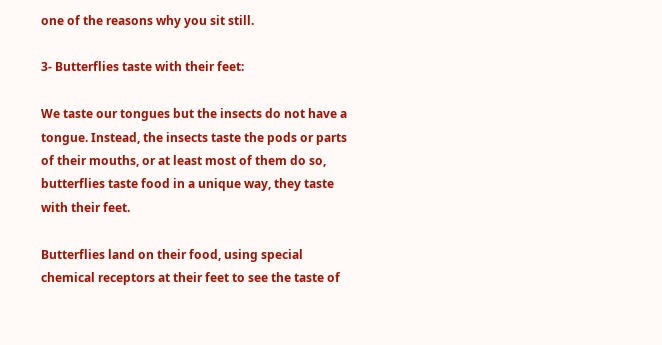one of the reasons why you sit still.

3- Butterflies taste with their feet:

We taste our tongues but the insects do not have a tongue. Instead, the insects taste the pods or parts of their mouths, or at least most of them do so, butterflies taste food in a unique way, they taste with their feet.

Butterflies land on their food, using special chemical receptors at their feet to see the taste of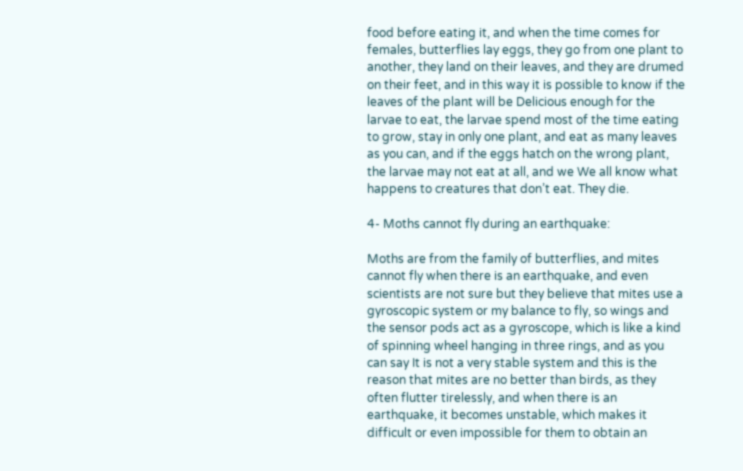food before eating it, and when the time comes for females, butterflies lay eggs, they go from one plant to another, they land on their leaves, and they are drumed on their feet, and in this way it is possible to know if the leaves of the plant will be Delicious enough for the larvae to eat, the larvae spend most of the time eating to grow, stay in only one plant, and eat as many leaves as you can, and if the eggs hatch on the wrong plant, the larvae may not eat at all, and we We all know what happens to creatures that don’t eat. They die.

4- Moths cannot fly during an earthquake:

Moths are from the family of butterflies, and mites cannot fly when there is an earthquake, and even scientists are not sure but they believe that mites use a gyroscopic system or my balance to fly, so wings and the sensor pods act as a gyroscope, which is like a kind of spinning wheel hanging in three rings, and as you can say It is not a very stable system and this is the reason that mites are no better than birds, as they often flutter tirelessly, and when there is an earthquake, it becomes unstable, which makes it difficult or even impossible for them to obtain an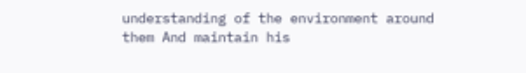understanding of the environment around them And maintain his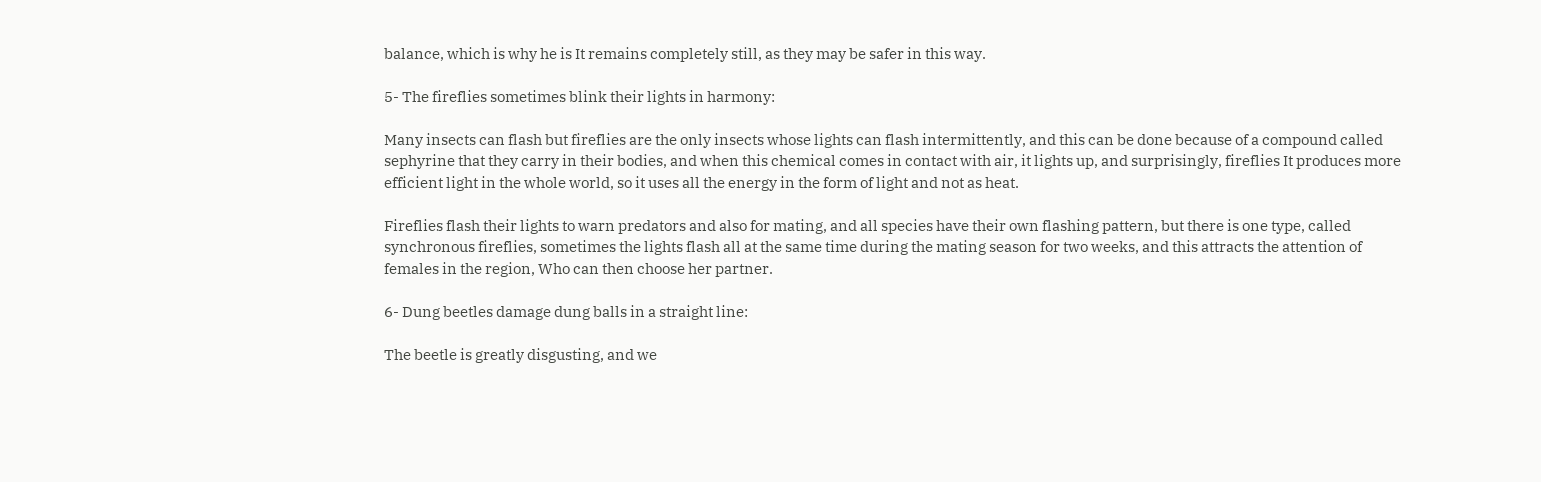balance, which is why he is It remains completely still, as they may be safer in this way.

5- The fireflies sometimes blink their lights in harmony:

Many insects can flash but fireflies are the only insects whose lights can flash intermittently, and this can be done because of a compound called sephyrine that they carry in their bodies, and when this chemical comes in contact with air, it lights up, and surprisingly, fireflies It produces more efficient light in the whole world, so it uses all the energy in the form of light and not as heat.

Fireflies flash their lights to warn predators and also for mating, and all species have their own flashing pattern, but there is one type, called synchronous fireflies, sometimes the lights flash all at the same time during the mating season for two weeks, and this attracts the attention of females in the region, Who can then choose her partner.

6- Dung beetles damage dung balls in a straight line:

The beetle is greatly disgusting, and we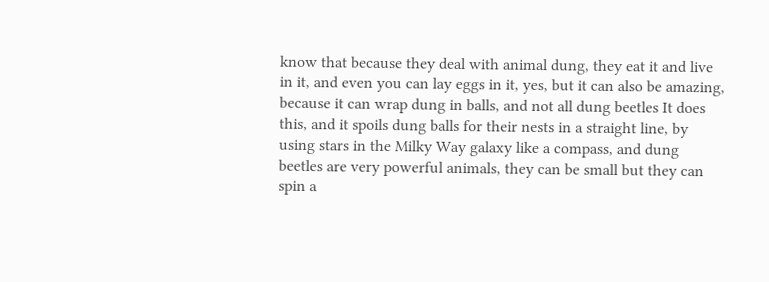know that because they deal with animal dung, they eat it and live in it, and even you can lay eggs in it, yes, but it can also be amazing, because it can wrap dung in balls, and not all dung beetles It does this, and it spoils dung balls for their nests in a straight line, by using stars in the Milky Way galaxy like a compass, and dung beetles are very powerful animals, they can be small but they can spin a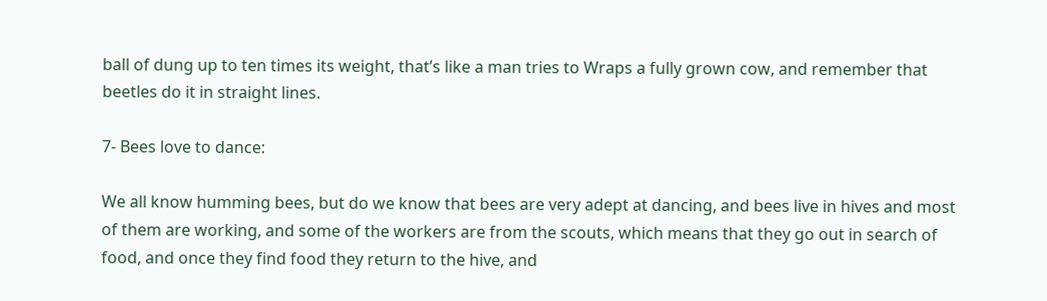ball of dung up to ten times its weight, that’s like a man tries to Wraps a fully grown cow, and remember that beetles do it in straight lines.

7- Bees love to dance:

We all know humming bees, but do we know that bees are very adept at dancing, and bees live in hives and most of them are working, and some of the workers are from the scouts, which means that they go out in search of food, and once they find food they return to the hive, and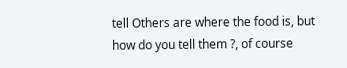tell Others are where the food is, but how do you tell them ?, of course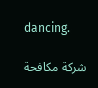dancing.

شركة مكافحة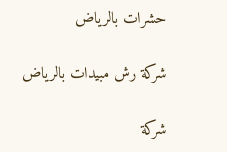حشرات بالرياض

شركة رش مبيدات بالرياض

شركة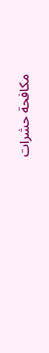مكافحة حشرات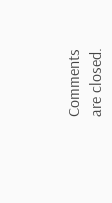Comments are closed.